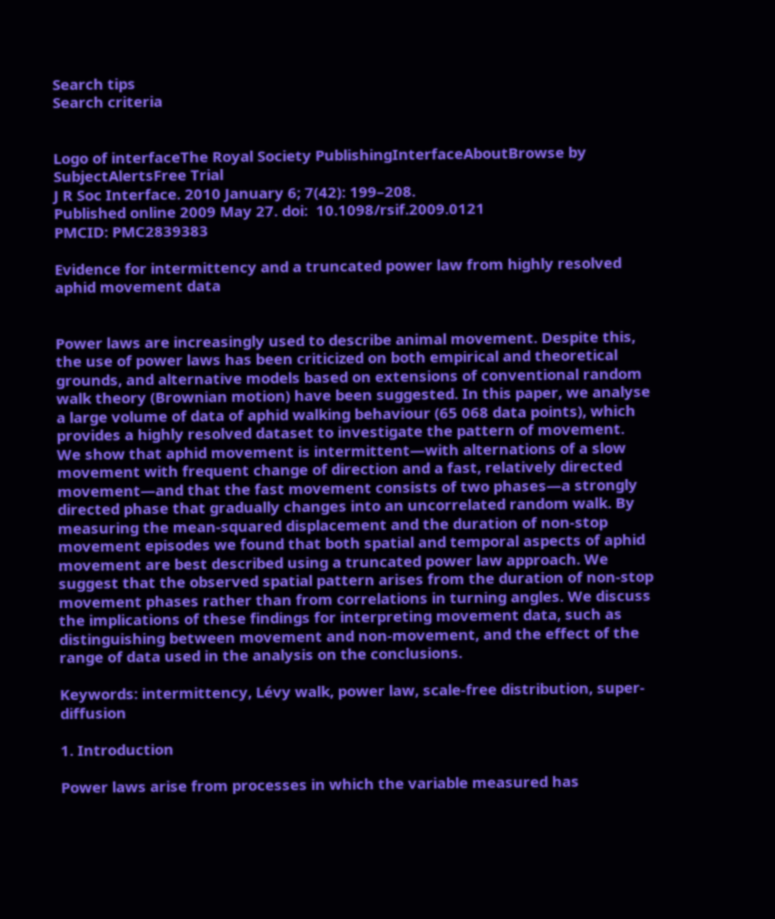Search tips
Search criteria


Logo of interfaceThe Royal Society PublishingInterfaceAboutBrowse by SubjectAlertsFree Trial
J R Soc Interface. 2010 January 6; 7(42): 199–208.
Published online 2009 May 27. doi:  10.1098/rsif.2009.0121
PMCID: PMC2839383

Evidence for intermittency and a truncated power law from highly resolved aphid movement data


Power laws are increasingly used to describe animal movement. Despite this, the use of power laws has been criticized on both empirical and theoretical grounds, and alternative models based on extensions of conventional random walk theory (Brownian motion) have been suggested. In this paper, we analyse a large volume of data of aphid walking behaviour (65 068 data points), which provides a highly resolved dataset to investigate the pattern of movement. We show that aphid movement is intermittent—with alternations of a slow movement with frequent change of direction and a fast, relatively directed movement—and that the fast movement consists of two phases—a strongly directed phase that gradually changes into an uncorrelated random walk. By measuring the mean-squared displacement and the duration of non-stop movement episodes we found that both spatial and temporal aspects of aphid movement are best described using a truncated power law approach. We suggest that the observed spatial pattern arises from the duration of non-stop movement phases rather than from correlations in turning angles. We discuss the implications of these findings for interpreting movement data, such as distinguishing between movement and non-movement, and the effect of the range of data used in the analysis on the conclusions.

Keywords: intermittency, Lévy walk, power law, scale-free distribution, super-diffusion

1. Introduction

Power laws arise from processes in which the variable measured has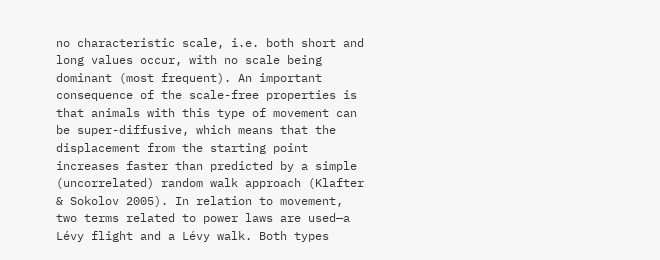no characteristic scale, i.e. both short and long values occur, with no scale being dominant (most frequent). An important consequence of the scale-free properties is that animals with this type of movement can be super-diffusive, which means that the displacement from the starting point increases faster than predicted by a simple (uncorrelated) random walk approach (Klafter & Sokolov 2005). In relation to movement, two terms related to power laws are used—a Lévy flight and a Lévy walk. Both types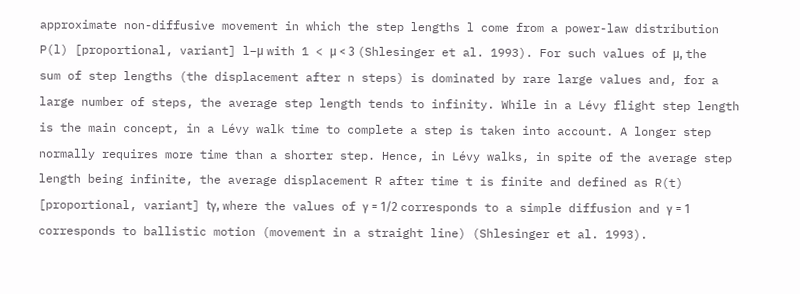approximate non-diffusive movement in which the step lengths l come from a power-law distribution P(l) [proportional, variant] l−μ with 1 < μ < 3 (Shlesinger et al. 1993). For such values of μ, the sum of step lengths (the displacement after n steps) is dominated by rare large values and, for a large number of steps, the average step length tends to infinity. While in a Lévy flight step length is the main concept, in a Lévy walk time to complete a step is taken into account. A longer step normally requires more time than a shorter step. Hence, in Lévy walks, in spite of the average step length being infinite, the average displacement R after time t is finite and defined as R(t) [proportional, variant] tγ, where the values of γ = 1/2 corresponds to a simple diffusion and γ = 1 corresponds to ballistic motion (movement in a straight line) (Shlesinger et al. 1993).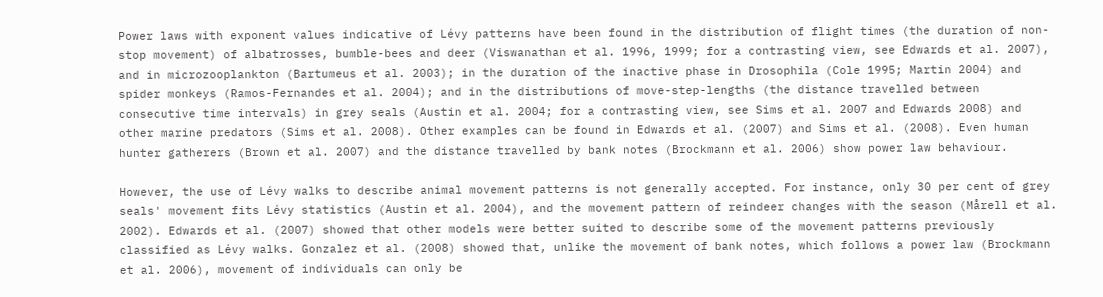Power laws with exponent values indicative of Lévy patterns have been found in the distribution of flight times (the duration of non-stop movement) of albatrosses, bumble-bees and deer (Viswanathan et al. 1996, 1999; for a contrasting view, see Edwards et al. 2007), and in microzooplankton (Bartumeus et al. 2003); in the duration of the inactive phase in Drosophila (Cole 1995; Martin 2004) and spider monkeys (Ramos-Fernandes et al. 2004); and in the distributions of move-step-lengths (the distance travelled between consecutive time intervals) in grey seals (Austin et al. 2004; for a contrasting view, see Sims et al. 2007 and Edwards 2008) and other marine predators (Sims et al. 2008). Other examples can be found in Edwards et al. (2007) and Sims et al. (2008). Even human hunter gatherers (Brown et al. 2007) and the distance travelled by bank notes (Brockmann et al. 2006) show power law behaviour.

However, the use of Lévy walks to describe animal movement patterns is not generally accepted. For instance, only 30 per cent of grey seals' movement fits Lévy statistics (Austin et al. 2004), and the movement pattern of reindeer changes with the season (Mårell et al. 2002). Edwards et al. (2007) showed that other models were better suited to describe some of the movement patterns previously classified as Lévy walks. Gonzalez et al. (2008) showed that, unlike the movement of bank notes, which follows a power law (Brockmann et al. 2006), movement of individuals can only be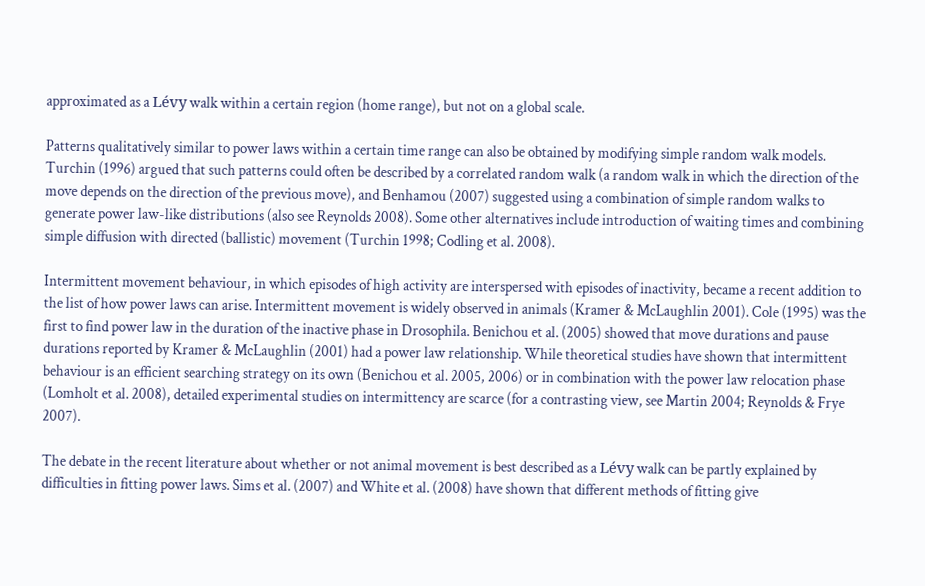approximated as a Lévy walk within a certain region (home range), but not on a global scale.

Patterns qualitatively similar to power laws within a certain time range can also be obtained by modifying simple random walk models. Turchin (1996) argued that such patterns could often be described by a correlated random walk (a random walk in which the direction of the move depends on the direction of the previous move), and Benhamou (2007) suggested using a combination of simple random walks to generate power law-like distributions (also see Reynolds 2008). Some other alternatives include introduction of waiting times and combining simple diffusion with directed (ballistic) movement (Turchin 1998; Codling et al. 2008).

Intermittent movement behaviour, in which episodes of high activity are interspersed with episodes of inactivity, became a recent addition to the list of how power laws can arise. Intermittent movement is widely observed in animals (Kramer & McLaughlin 2001). Cole (1995) was the first to find power law in the duration of the inactive phase in Drosophila. Benichou et al. (2005) showed that move durations and pause durations reported by Kramer & McLaughlin (2001) had a power law relationship. While theoretical studies have shown that intermittent behaviour is an efficient searching strategy on its own (Benichou et al. 2005, 2006) or in combination with the power law relocation phase (Lomholt et al. 2008), detailed experimental studies on intermittency are scarce (for a contrasting view, see Martin 2004; Reynolds & Frye 2007).

The debate in the recent literature about whether or not animal movement is best described as a Lévy walk can be partly explained by difficulties in fitting power laws. Sims et al. (2007) and White et al. (2008) have shown that different methods of fitting give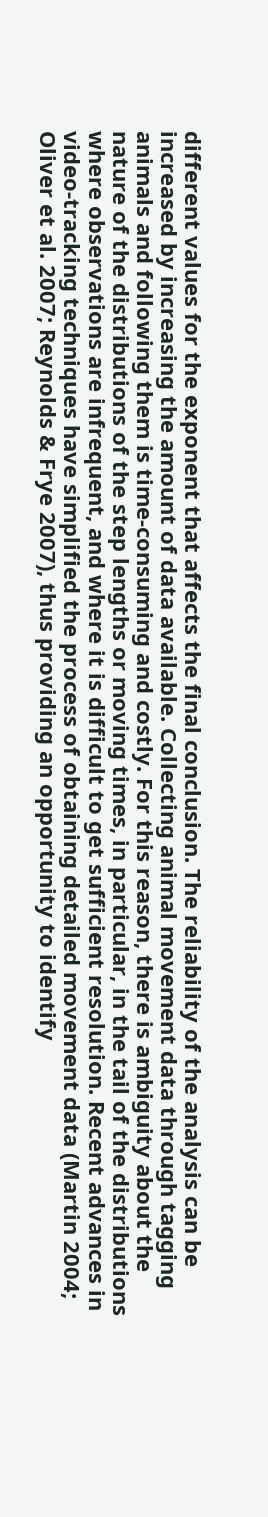different values for the exponent that affects the final conclusion. The reliability of the analysis can be increased by increasing the amount of data available. Collecting animal movement data through tagging animals and following them is time-consuming and costly. For this reason, there is ambiguity about the nature of the distributions of the step lengths or moving times, in particular, in the tail of the distributions where observations are infrequent, and where it is difficult to get sufficient resolution. Recent advances in video-tracking techniques have simplified the process of obtaining detailed movement data (Martin 2004; Oliver et al. 2007; Reynolds & Frye 2007), thus providing an opportunity to identify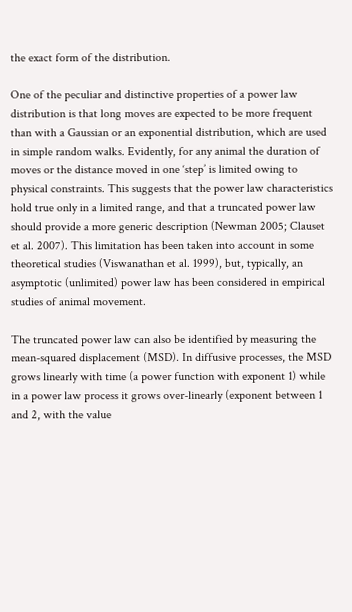the exact form of the distribution.

One of the peculiar and distinctive properties of a power law distribution is that long moves are expected to be more frequent than with a Gaussian or an exponential distribution, which are used in simple random walks. Evidently, for any animal the duration of moves or the distance moved in one ‘step’ is limited owing to physical constraints. This suggests that the power law characteristics hold true only in a limited range, and that a truncated power law should provide a more generic description (Newman 2005; Clauset et al. 2007). This limitation has been taken into account in some theoretical studies (Viswanathan et al. 1999), but, typically, an asymptotic (unlimited) power law has been considered in empirical studies of animal movement.

The truncated power law can also be identified by measuring the mean-squared displacement (MSD). In diffusive processes, the MSD grows linearly with time (a power function with exponent 1) while in a power law process it grows over-linearly (exponent between 1 and 2, with the value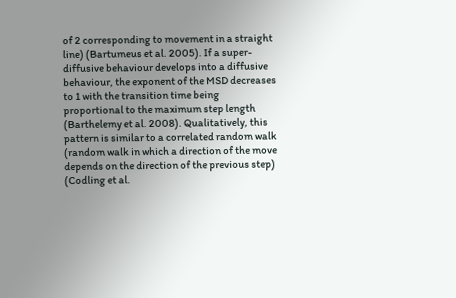of 2 corresponding to movement in a straight line) (Bartumeus et al. 2005). If a super-diffusive behaviour develops into a diffusive behaviour, the exponent of the MSD decreases to 1 with the transition time being proportional to the maximum step length (Barthelemy et al. 2008). Qualitatively, this pattern is similar to a correlated random walk (random walk in which a direction of the move depends on the direction of the previous step) (Codling et al.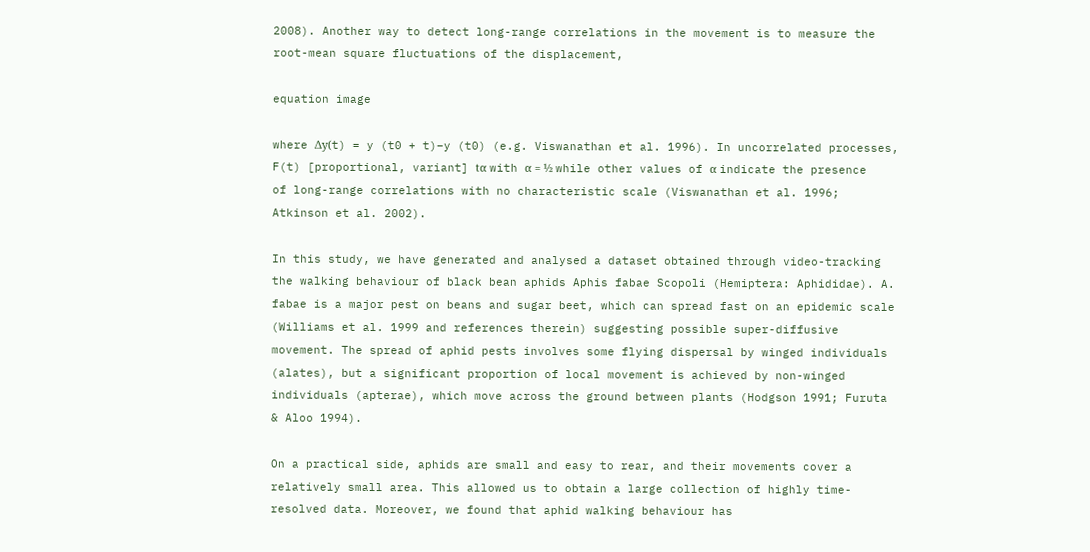2008). Another way to detect long-range correlations in the movement is to measure the root-mean square fluctuations of the displacement,

equation image

where Δy(t) = y (t0 + t)−y (t0) (e.g. Viswanathan et al. 1996). In uncorrelated processes, F(t) [proportional, variant] tα with α = ½ while other values of α indicate the presence of long-range correlations with no characteristic scale (Viswanathan et al. 1996; Atkinson et al. 2002).

In this study, we have generated and analysed a dataset obtained through video-tracking the walking behaviour of black bean aphids Aphis fabae Scopoli (Hemiptera: Aphididae). A. fabae is a major pest on beans and sugar beet, which can spread fast on an epidemic scale (Williams et al. 1999 and references therein) suggesting possible super-diffusive movement. The spread of aphid pests involves some flying dispersal by winged individuals (alates), but a significant proportion of local movement is achieved by non-winged individuals (apterae), which move across the ground between plants (Hodgson 1991; Furuta & Aloo 1994).

On a practical side, aphids are small and easy to rear, and their movements cover a relatively small area. This allowed us to obtain a large collection of highly time-resolved data. Moreover, we found that aphid walking behaviour has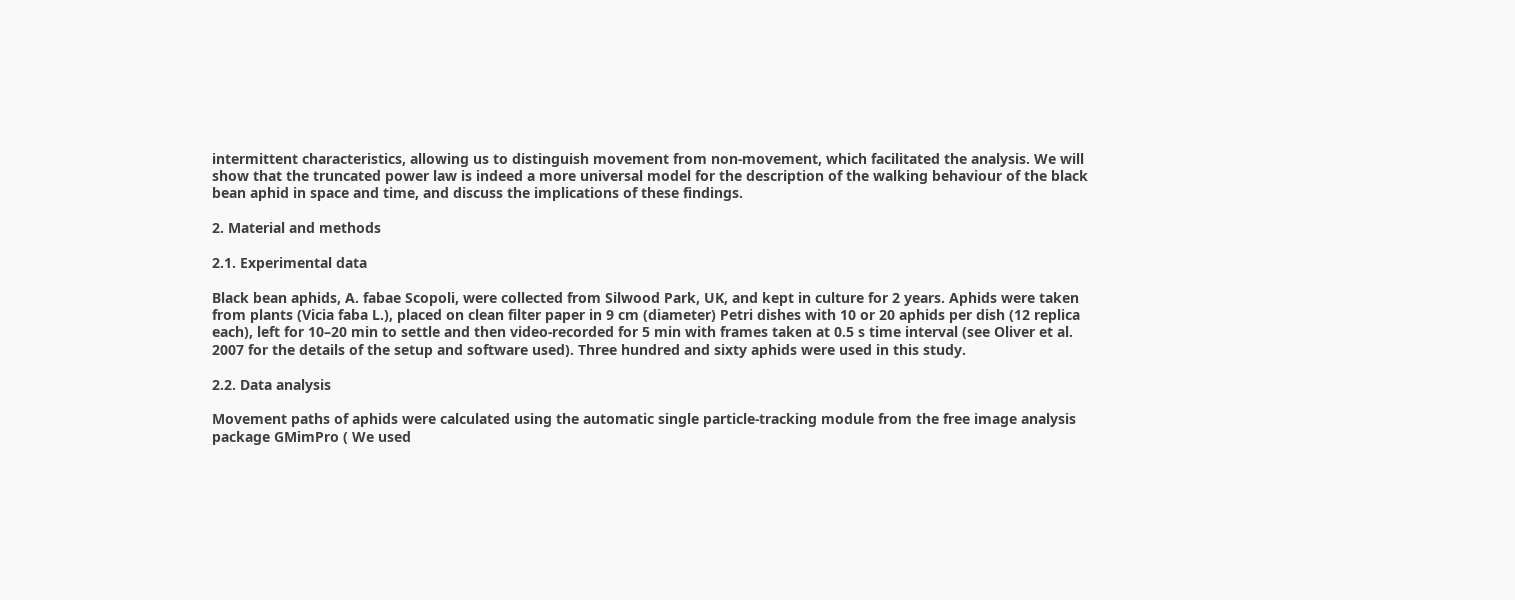intermittent characteristics, allowing us to distinguish movement from non-movement, which facilitated the analysis. We will show that the truncated power law is indeed a more universal model for the description of the walking behaviour of the black bean aphid in space and time, and discuss the implications of these findings.

2. Material and methods

2.1. Experimental data

Black bean aphids, A. fabae Scopoli, were collected from Silwood Park, UK, and kept in culture for 2 years. Aphids were taken from plants (Vicia faba L.), placed on clean filter paper in 9 cm (diameter) Petri dishes with 10 or 20 aphids per dish (12 replica each), left for 10–20 min to settle and then video-recorded for 5 min with frames taken at 0.5 s time interval (see Oliver et al. 2007 for the details of the setup and software used). Three hundred and sixty aphids were used in this study.

2.2. Data analysis

Movement paths of aphids were calculated using the automatic single particle-tracking module from the free image analysis package GMimPro ( We used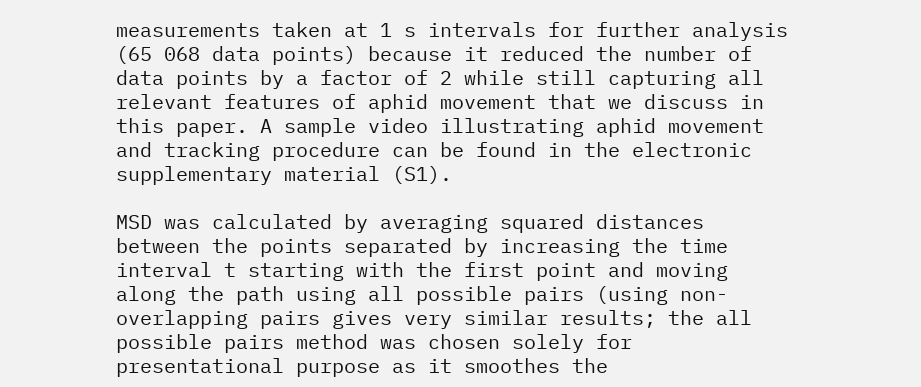measurements taken at 1 s intervals for further analysis (65 068 data points) because it reduced the number of data points by a factor of 2 while still capturing all relevant features of aphid movement that we discuss in this paper. A sample video illustrating aphid movement and tracking procedure can be found in the electronic supplementary material (S1).

MSD was calculated by averaging squared distances between the points separated by increasing the time interval t starting with the first point and moving along the path using all possible pairs (using non-overlapping pairs gives very similar results; the all possible pairs method was chosen solely for presentational purpose as it smoothes the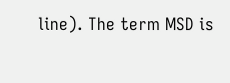line). The term MSD is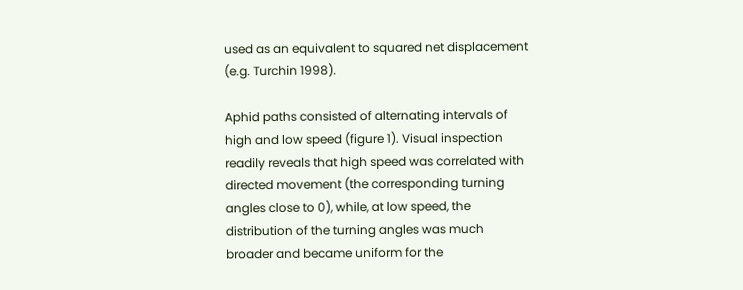used as an equivalent to squared net displacement (e.g. Turchin 1998).

Aphid paths consisted of alternating intervals of high and low speed (figure 1). Visual inspection readily reveals that high speed was correlated with directed movement (the corresponding turning angles close to 0), while, at low speed, the distribution of the turning angles was much broader and became uniform for the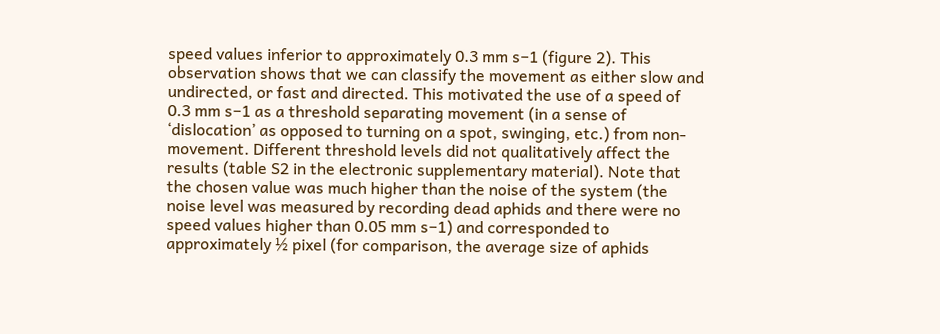speed values inferior to approximately 0.3 mm s−1 (figure 2). This observation shows that we can classify the movement as either slow and undirected, or fast and directed. This motivated the use of a speed of 0.3 mm s−1 as a threshold separating movement (in a sense of ‘dislocation’ as opposed to turning on a spot, swinging, etc.) from non-movement. Different threshold levels did not qualitatively affect the results (table S2 in the electronic supplementary material). Note that the chosen value was much higher than the noise of the system (the noise level was measured by recording dead aphids and there were no speed values higher than 0.05 mm s−1) and corresponded to approximately ½ pixel (for comparison, the average size of aphids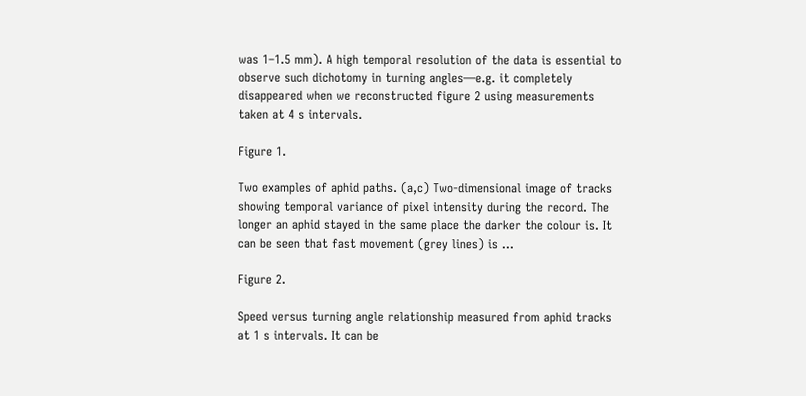was 1–1.5 mm). A high temporal resolution of the data is essential to observe such dichotomy in turning angles—e.g. it completely disappeared when we reconstructed figure 2 using measurements taken at 4 s intervals.

Figure 1.

Two examples of aphid paths. (a,c) Two-dimensional image of tracks showing temporal variance of pixel intensity during the record. The longer an aphid stayed in the same place the darker the colour is. It can be seen that fast movement (grey lines) is ...

Figure 2.

Speed versus turning angle relationship measured from aphid tracks at 1 s intervals. It can be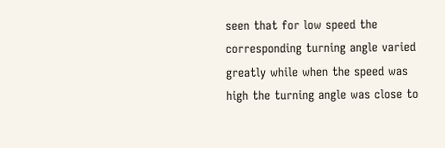seen that for low speed the corresponding turning angle varied greatly while when the speed was high the turning angle was close to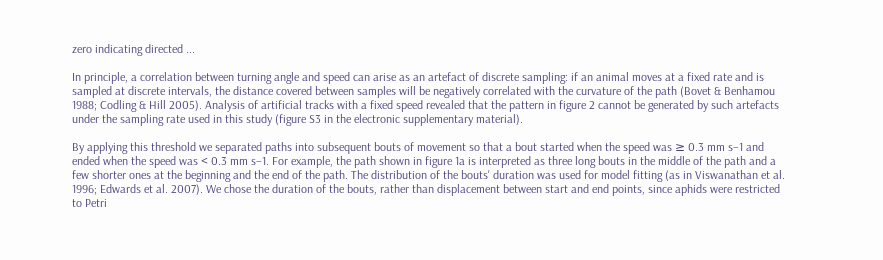zero indicating directed ...

In principle, a correlation between turning angle and speed can arise as an artefact of discrete sampling: if an animal moves at a fixed rate and is sampled at discrete intervals, the distance covered between samples will be negatively correlated with the curvature of the path (Bovet & Benhamou 1988; Codling & Hill 2005). Analysis of artificial tracks with a fixed speed revealed that the pattern in figure 2 cannot be generated by such artefacts under the sampling rate used in this study (figure S3 in the electronic supplementary material).

By applying this threshold we separated paths into subsequent bouts of movement so that a bout started when the speed was ≥ 0.3 mm s−1 and ended when the speed was < 0.3 mm s−1. For example, the path shown in figure 1a is interpreted as three long bouts in the middle of the path and a few shorter ones at the beginning and the end of the path. The distribution of the bouts' duration was used for model fitting (as in Viswanathan et al. 1996; Edwards et al. 2007). We chose the duration of the bouts, rather than displacement between start and end points, since aphids were restricted to Petri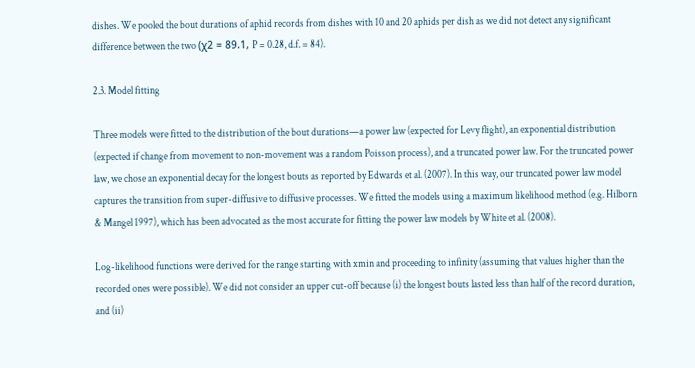dishes. We pooled the bout durations of aphid records from dishes with 10 and 20 aphids per dish as we did not detect any significant difference between the two (χ2 = 89.1, P = 0.28, d.f. = 84).

2.3. Model fitting

Three models were fitted to the distribution of the bout durations—a power law (expected for Levy flight), an exponential distribution (expected if change from movement to non-movement was a random Poisson process), and a truncated power law. For the truncated power law, we chose an exponential decay for the longest bouts as reported by Edwards et al. (2007). In this way, our truncated power law model captures the transition from super-diffusive to diffusive processes. We fitted the models using a maximum likelihood method (e.g. Hilborn & Mangel 1997), which has been advocated as the most accurate for fitting the power law models by White et al. (2008).

Log-likelihood functions were derived for the range starting with xmin and proceeding to infinity (assuming that values higher than the recorded ones were possible). We did not consider an upper cut-off because (i) the longest bouts lasted less than half of the record duration, and (ii)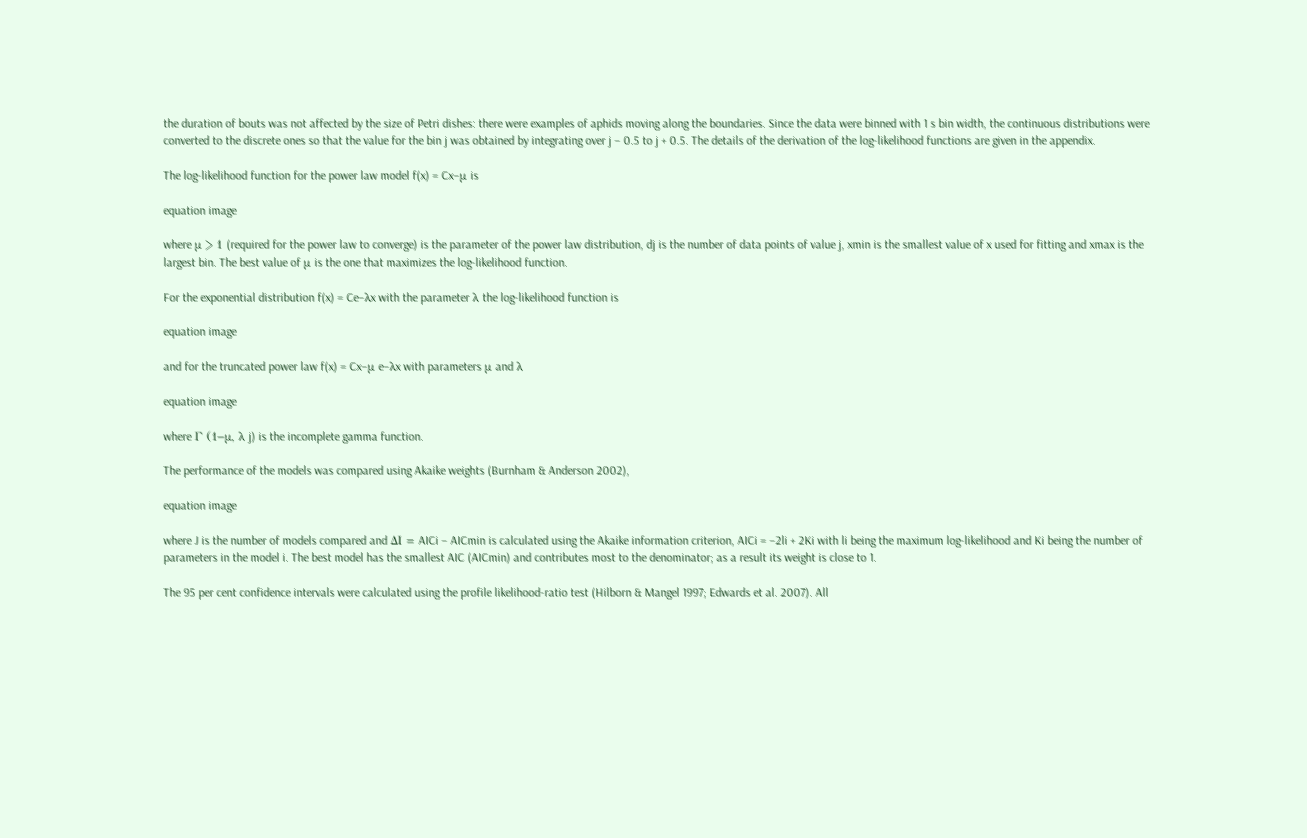the duration of bouts was not affected by the size of Petri dishes: there were examples of aphids moving along the boundaries. Since the data were binned with 1 s bin width, the continuous distributions were converted to the discrete ones so that the value for the bin j was obtained by integrating over j − 0.5 to j + 0.5. The details of the derivation of the log-likelihood functions are given in the appendix.

The log-likelihood function for the power law model f(x) = Cx−μ is

equation image

where μ > 1 (required for the power law to converge) is the parameter of the power law distribution, dj is the number of data points of value j, xmin is the smallest value of x used for fitting and xmax is the largest bin. The best value of μ is the one that maximizes the log-likelihood function.

For the exponential distribution f(x) = Ce−λx with the parameter λ the log-likelihood function is

equation image

and for the truncated power law f(x) = Cx−μ e−λx with parameters μ and λ

equation image

where Γ (1−μ, λ j) is the incomplete gamma function.

The performance of the models was compared using Akaike weights (Burnham & Anderson 2002),

equation image

where J is the number of models compared and ΔI = AICi − AICmin is calculated using the Akaike information criterion, AICi = −2li + 2Ki with li being the maximum log-likelihood and Ki being the number of parameters in the model i. The best model has the smallest AIC (AICmin) and contributes most to the denominator; as a result its weight is close to 1.

The 95 per cent confidence intervals were calculated using the profile likelihood-ratio test (Hilborn & Mangel 1997; Edwards et al. 2007). All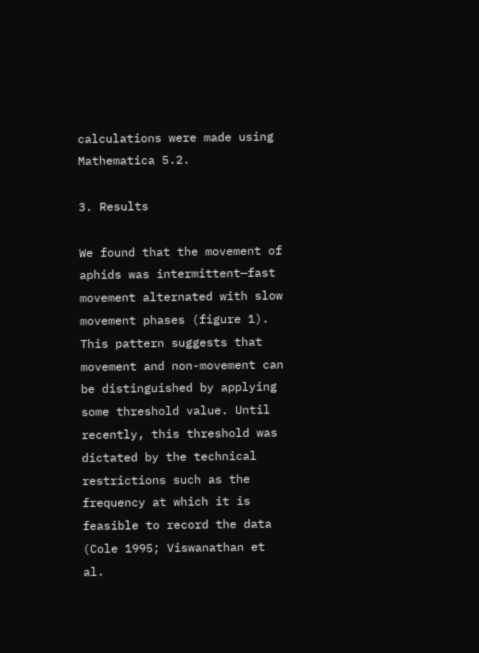calculations were made using Mathematica 5.2.

3. Results

We found that the movement of aphids was intermittent—fast movement alternated with slow movement phases (figure 1). This pattern suggests that movement and non-movement can be distinguished by applying some threshold value. Until recently, this threshold was dictated by the technical restrictions such as the frequency at which it is feasible to record the data (Cole 1995; Viswanathan et al.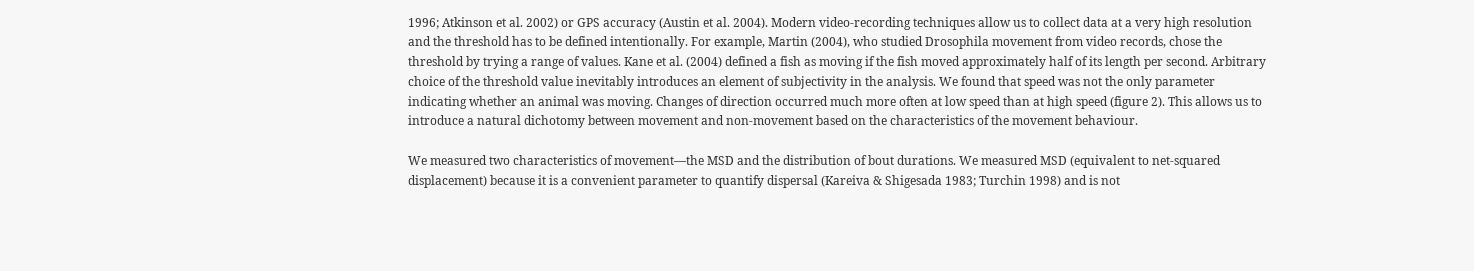1996; Atkinson et al. 2002) or GPS accuracy (Austin et al. 2004). Modern video-recording techniques allow us to collect data at a very high resolution and the threshold has to be defined intentionally. For example, Martin (2004), who studied Drosophila movement from video records, chose the threshold by trying a range of values. Kane et al. (2004) defined a fish as moving if the fish moved approximately half of its length per second. Arbitrary choice of the threshold value inevitably introduces an element of subjectivity in the analysis. We found that speed was not the only parameter indicating whether an animal was moving. Changes of direction occurred much more often at low speed than at high speed (figure 2). This allows us to introduce a natural dichotomy between movement and non-movement based on the characteristics of the movement behaviour.

We measured two characteristics of movement—the MSD and the distribution of bout durations. We measured MSD (equivalent to net-squared displacement) because it is a convenient parameter to quantify dispersal (Kareiva & Shigesada 1983; Turchin 1998) and is not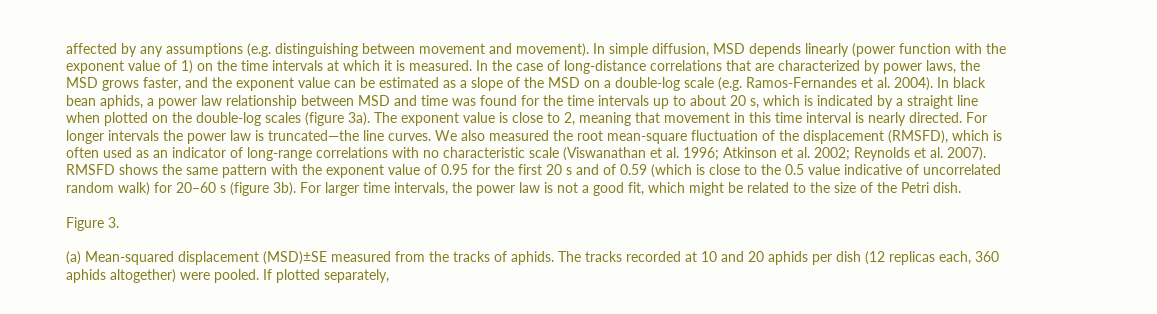affected by any assumptions (e.g. distinguishing between movement and movement). In simple diffusion, MSD depends linearly (power function with the exponent value of 1) on the time intervals at which it is measured. In the case of long-distance correlations that are characterized by power laws, the MSD grows faster, and the exponent value can be estimated as a slope of the MSD on a double-log scale (e.g. Ramos-Fernandes et al. 2004). In black bean aphids, a power law relationship between MSD and time was found for the time intervals up to about 20 s, which is indicated by a straight line when plotted on the double-log scales (figure 3a). The exponent value is close to 2, meaning that movement in this time interval is nearly directed. For longer intervals the power law is truncated—the line curves. We also measured the root mean-square fluctuation of the displacement (RMSFD), which is often used as an indicator of long-range correlations with no characteristic scale (Viswanathan et al. 1996; Atkinson et al. 2002; Reynolds et al. 2007). RMSFD shows the same pattern with the exponent value of 0.95 for the first 20 s and of 0.59 (which is close to the 0.5 value indicative of uncorrelated random walk) for 20–60 s (figure 3b). For larger time intervals, the power law is not a good fit, which might be related to the size of the Petri dish.

Figure 3.

(a) Mean-squared displacement (MSD)±SE measured from the tracks of aphids. The tracks recorded at 10 and 20 aphids per dish (12 replicas each, 360 aphids altogether) were pooled. If plotted separately,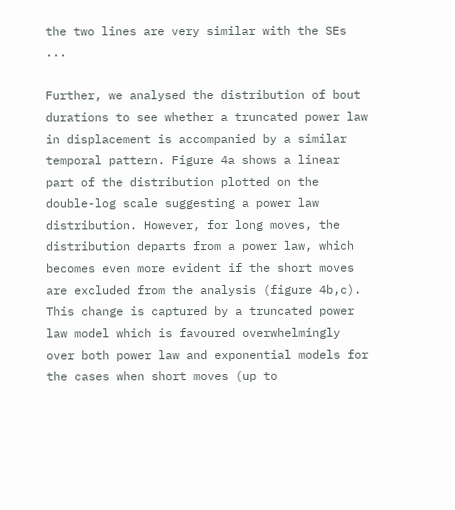the two lines are very similar with the SEs ...

Further, we analysed the distribution of bout durations to see whether a truncated power law in displacement is accompanied by a similar temporal pattern. Figure 4a shows a linear part of the distribution plotted on the double-log scale suggesting a power law distribution. However, for long moves, the distribution departs from a power law, which becomes even more evident if the short moves are excluded from the analysis (figure 4b,c). This change is captured by a truncated power law model which is favoured overwhelmingly over both power law and exponential models for the cases when short moves (up to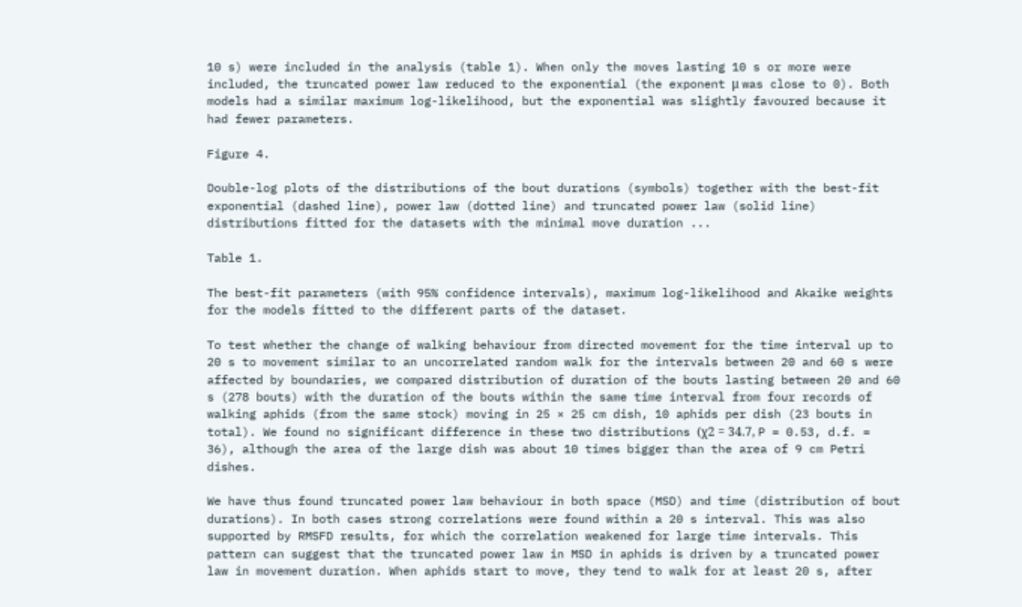10 s) were included in the analysis (table 1). When only the moves lasting 10 s or more were included, the truncated power law reduced to the exponential (the exponent μ was close to 0). Both models had a similar maximum log-likelihood, but the exponential was slightly favoured because it had fewer parameters.

Figure 4.

Double-log plots of the distributions of the bout durations (symbols) together with the best-fit exponential (dashed line), power law (dotted line) and truncated power law (solid line) distributions fitted for the datasets with the minimal move duration ...

Table 1.

The best-fit parameters (with 95% confidence intervals), maximum log-likelihood and Akaike weights for the models fitted to the different parts of the dataset.

To test whether the change of walking behaviour from directed movement for the time interval up to 20 s to movement similar to an uncorrelated random walk for the intervals between 20 and 60 s were affected by boundaries, we compared distribution of duration of the bouts lasting between 20 and 60 s (278 bouts) with the duration of the bouts within the same time interval from four records of walking aphids (from the same stock) moving in 25 × 25 cm dish, 10 aphids per dish (23 bouts in total). We found no significant difference in these two distributions (χ2 = 34.7, P = 0.53, d.f. = 36), although the area of the large dish was about 10 times bigger than the area of 9 cm Petri dishes.

We have thus found truncated power law behaviour in both space (MSD) and time (distribution of bout durations). In both cases strong correlations were found within a 20 s interval. This was also supported by RMSFD results, for which the correlation weakened for large time intervals. This pattern can suggest that the truncated power law in MSD in aphids is driven by a truncated power law in movement duration. When aphids start to move, they tend to walk for at least 20 s, after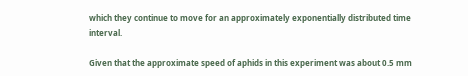which they continue to move for an approximately exponentially distributed time interval.

Given that the approximate speed of aphids in this experiment was about 0.5 mm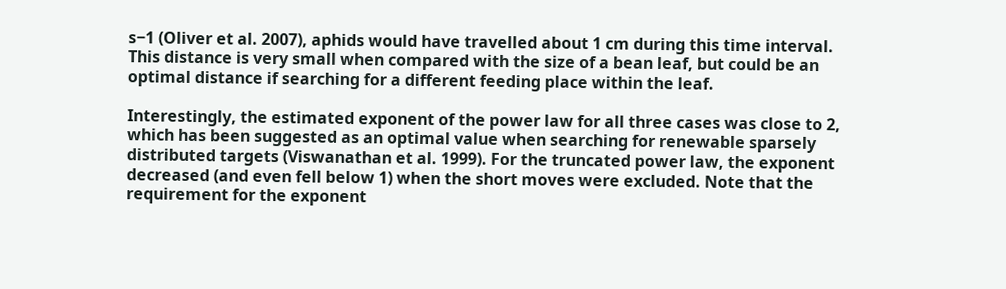s−1 (Oliver et al. 2007), aphids would have travelled about 1 cm during this time interval. This distance is very small when compared with the size of a bean leaf, but could be an optimal distance if searching for a different feeding place within the leaf.

Interestingly, the estimated exponent of the power law for all three cases was close to 2, which has been suggested as an optimal value when searching for renewable sparsely distributed targets (Viswanathan et al. 1999). For the truncated power law, the exponent decreased (and even fell below 1) when the short moves were excluded. Note that the requirement for the exponent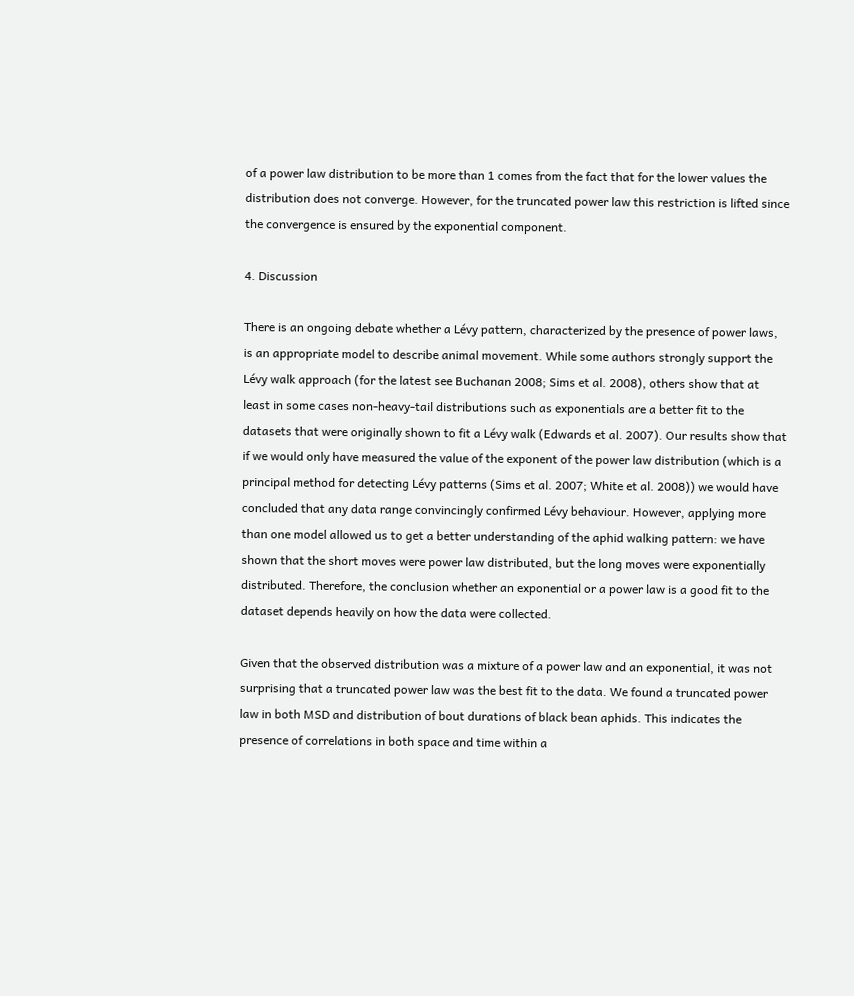of a power law distribution to be more than 1 comes from the fact that for the lower values the distribution does not converge. However, for the truncated power law this restriction is lifted since the convergence is ensured by the exponential component.

4. Discussion

There is an ongoing debate whether a Lévy pattern, characterized by the presence of power laws, is an appropriate model to describe animal movement. While some authors strongly support the Lévy walk approach (for the latest see Buchanan 2008; Sims et al. 2008), others show that at least in some cases non-heavy-tail distributions such as exponentials are a better fit to the datasets that were originally shown to fit a Lévy walk (Edwards et al. 2007). Our results show that if we would only have measured the value of the exponent of the power law distribution (which is a principal method for detecting Lévy patterns (Sims et al. 2007; White et al. 2008)) we would have concluded that any data range convincingly confirmed Lévy behaviour. However, applying more than one model allowed us to get a better understanding of the aphid walking pattern: we have shown that the short moves were power law distributed, but the long moves were exponentially distributed. Therefore, the conclusion whether an exponential or a power law is a good fit to the dataset depends heavily on how the data were collected.

Given that the observed distribution was a mixture of a power law and an exponential, it was not surprising that a truncated power law was the best fit to the data. We found a truncated power law in both MSD and distribution of bout durations of black bean aphids. This indicates the presence of correlations in both space and time within a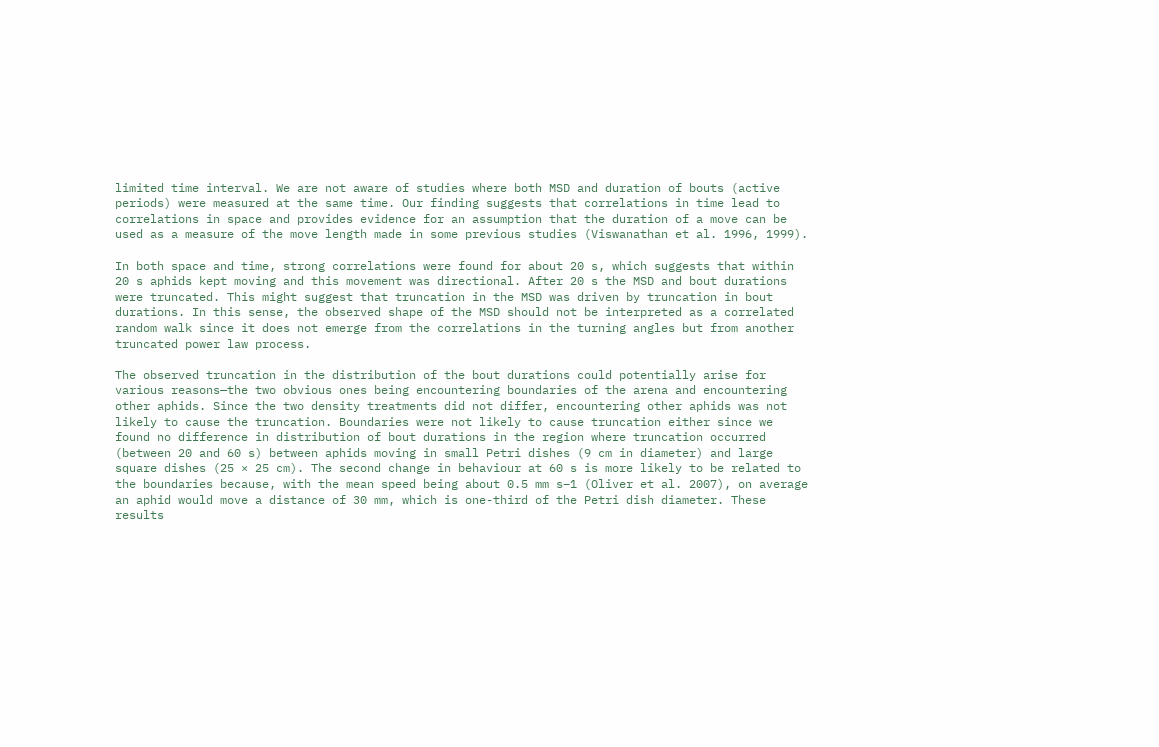limited time interval. We are not aware of studies where both MSD and duration of bouts (active periods) were measured at the same time. Our finding suggests that correlations in time lead to correlations in space and provides evidence for an assumption that the duration of a move can be used as a measure of the move length made in some previous studies (Viswanathan et al. 1996, 1999).

In both space and time, strong correlations were found for about 20 s, which suggests that within 20 s aphids kept moving and this movement was directional. After 20 s the MSD and bout durations were truncated. This might suggest that truncation in the MSD was driven by truncation in bout durations. In this sense, the observed shape of the MSD should not be interpreted as a correlated random walk since it does not emerge from the correlations in the turning angles but from another truncated power law process.

The observed truncation in the distribution of the bout durations could potentially arise for various reasons—the two obvious ones being encountering boundaries of the arena and encountering other aphids. Since the two density treatments did not differ, encountering other aphids was not likely to cause the truncation. Boundaries were not likely to cause truncation either since we found no difference in distribution of bout durations in the region where truncation occurred (between 20 and 60 s) between aphids moving in small Petri dishes (9 cm in diameter) and large square dishes (25 × 25 cm). The second change in behaviour at 60 s is more likely to be related to the boundaries because, with the mean speed being about 0.5 mm s−1 (Oliver et al. 2007), on average an aphid would move a distance of 30 mm, which is one-third of the Petri dish diameter. These results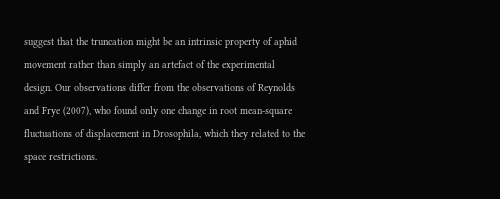suggest that the truncation might be an intrinsic property of aphid movement rather than simply an artefact of the experimental design. Our observations differ from the observations of Reynolds and Frye (2007), who found only one change in root mean-square fluctuations of displacement in Drosophila, which they related to the space restrictions.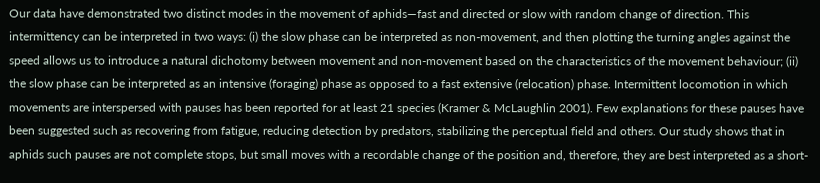Our data have demonstrated two distinct modes in the movement of aphids—fast and directed or slow with random change of direction. This intermittency can be interpreted in two ways: (i) the slow phase can be interpreted as non-movement, and then plotting the turning angles against the speed allows us to introduce a natural dichotomy between movement and non-movement based on the characteristics of the movement behaviour; (ii) the slow phase can be interpreted as an intensive (foraging) phase as opposed to a fast extensive (relocation) phase. Intermittent locomotion in which movements are interspersed with pauses has been reported for at least 21 species (Kramer & McLaughlin 2001). Few explanations for these pauses have been suggested such as recovering from fatigue, reducing detection by predators, stabilizing the perceptual field and others. Our study shows that in aphids such pauses are not complete stops, but small moves with a recordable change of the position and, therefore, they are best interpreted as a short-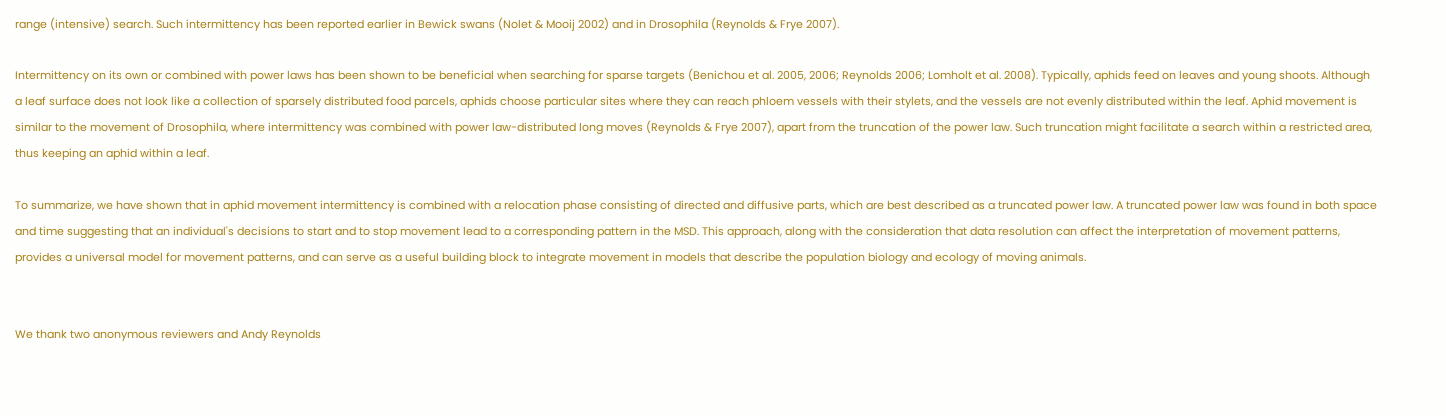range (intensive) search. Such intermittency has been reported earlier in Bewick swans (Nolet & Mooij 2002) and in Drosophila (Reynolds & Frye 2007).

Intermittency on its own or combined with power laws has been shown to be beneficial when searching for sparse targets (Benichou et al. 2005, 2006; Reynolds 2006; Lomholt et al. 2008). Typically, aphids feed on leaves and young shoots. Although a leaf surface does not look like a collection of sparsely distributed food parcels, aphids choose particular sites where they can reach phloem vessels with their stylets, and the vessels are not evenly distributed within the leaf. Aphid movement is similar to the movement of Drosophila, where intermittency was combined with power law-distributed long moves (Reynolds & Frye 2007), apart from the truncation of the power law. Such truncation might facilitate a search within a restricted area, thus keeping an aphid within a leaf.

To summarize, we have shown that in aphid movement intermittency is combined with a relocation phase consisting of directed and diffusive parts, which are best described as a truncated power law. A truncated power law was found in both space and time suggesting that an individual's decisions to start and to stop movement lead to a corresponding pattern in the MSD. This approach, along with the consideration that data resolution can affect the interpretation of movement patterns, provides a universal model for movement patterns, and can serve as a useful building block to integrate movement in models that describe the population biology and ecology of moving animals.


We thank two anonymous reviewers and Andy Reynolds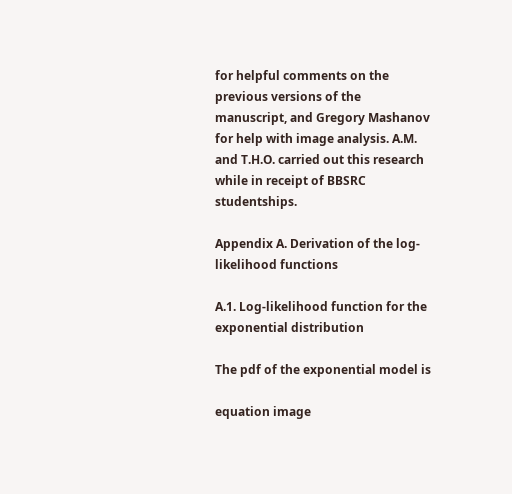for helpful comments on the previous versions of the manuscript, and Gregory Mashanov for help with image analysis. A.M. and T.H.O. carried out this research while in receipt of BBSRC studentships.

Appendix A. Derivation of the log-likelihood functions

A.1. Log-likelihood function for the exponential distribution

The pdf of the exponential model is

equation image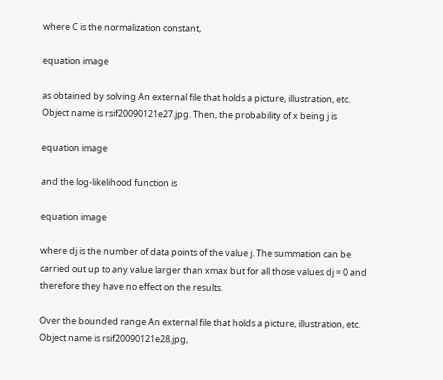where C is the normalization constant,

equation image

as obtained by solving An external file that holds a picture, illustration, etc.
Object name is rsif20090121e27.jpg. Then, the probability of x being j is

equation image

and the log-likelihood function is

equation image

where dj is the number of data points of the value j. The summation can be carried out up to any value larger than xmax but for all those values dj = 0 and therefore they have no effect on the results.

Over the bounded range An external file that holds a picture, illustration, etc.
Object name is rsif20090121e28.jpg,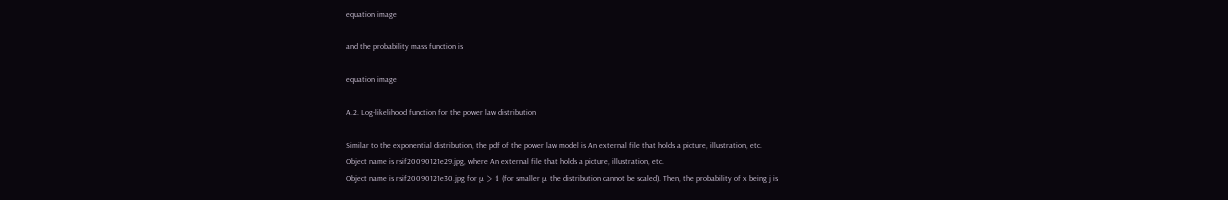equation image

and the probability mass function is

equation image

A.2. Log-likelihood function for the power law distribution

Similar to the exponential distribution, the pdf of the power law model is An external file that holds a picture, illustration, etc.
Object name is rsif20090121e29.jpg, where An external file that holds a picture, illustration, etc.
Object name is rsif20090121e30.jpg for μ > 1 (for smaller μ the distribution cannot be scaled). Then, the probability of x being j is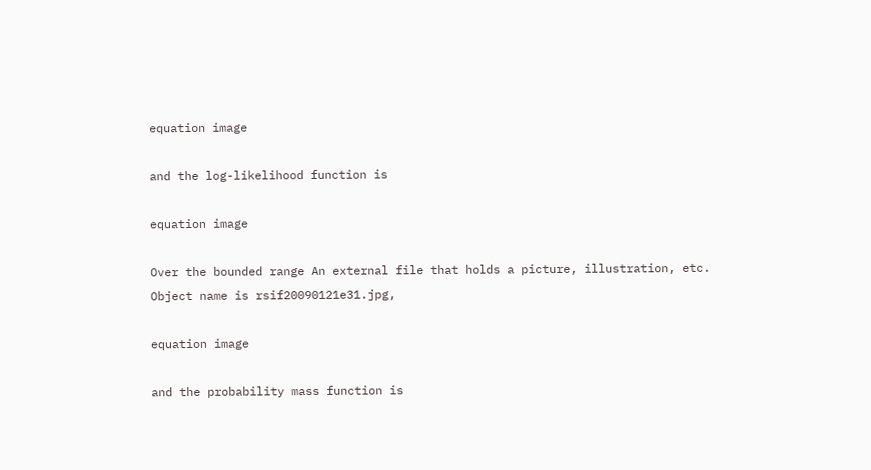equation image

and the log-likelihood function is

equation image

Over the bounded range An external file that holds a picture, illustration, etc.
Object name is rsif20090121e31.jpg,

equation image

and the probability mass function is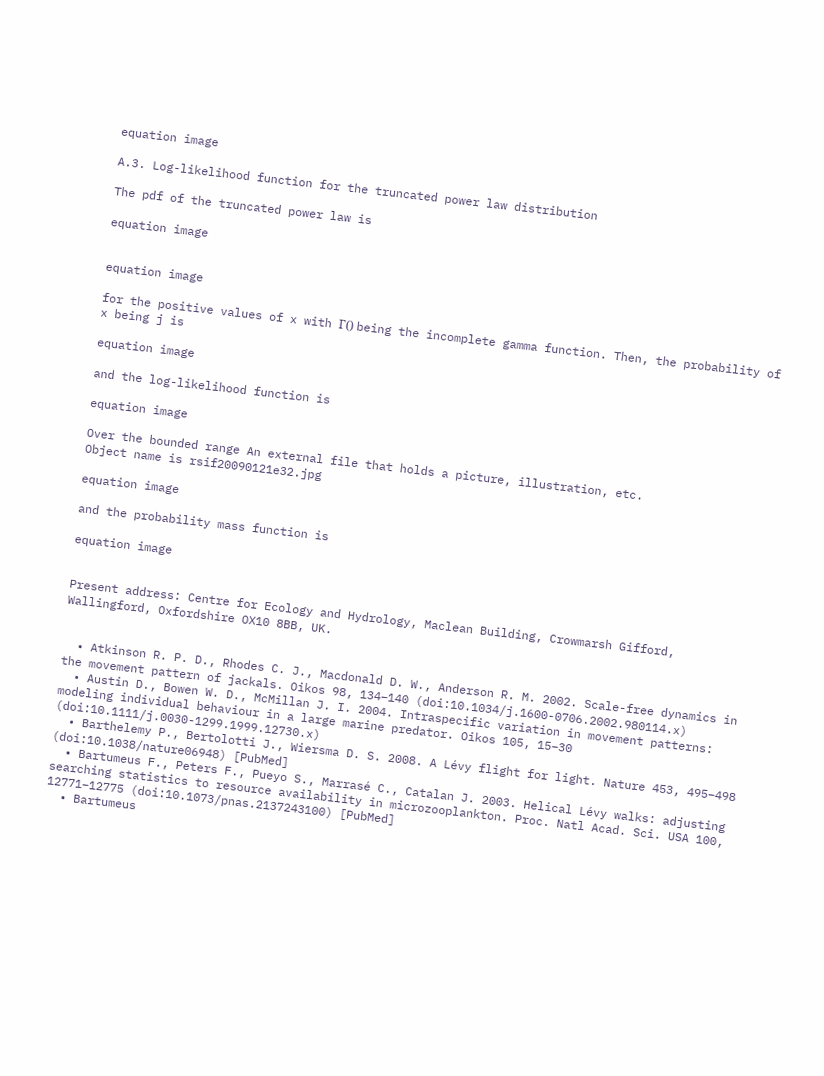equation image

A.3. Log-likelihood function for the truncated power law distribution

The pdf of the truncated power law is

equation image


equation image

for the positive values of x with Γ() being the incomplete gamma function. Then, the probability of x being j is

equation image

and the log-likelihood function is

equation image

Over the bounded range An external file that holds a picture, illustration, etc.
Object name is rsif20090121e32.jpg

equation image

and the probability mass function is

equation image


Present address: Centre for Ecology and Hydrology, Maclean Building, Crowmarsh Gifford, Wallingford, Oxfordshire OX10 8BB, UK.


  • Atkinson R. P. D., Rhodes C. J., Macdonald D. W., Anderson R. M. 2002. Scale-free dynamics in the movement pattern of jackals. Oikos 98, 134–140 (doi:10.1034/j.1600-0706.2002.980114.x)
  • Austin D., Bowen W. D., McMillan J. I. 2004. Intraspecific variation in movement patterns: modeling individual behaviour in a large marine predator. Oikos 105, 15–30 (doi:10.1111/j.0030-1299.1999.12730.x)
  • Barthelemy P., Bertolotti J., Wiersma D. S. 2008. A Lévy flight for light. Nature 453, 495–498 (doi:10.1038/nature06948) [PubMed]
  • Bartumeus F., Peters F., Pueyo S., Marrasé C., Catalan J. 2003. Helical Lévy walks: adjusting searching statistics to resource availability in microzooplankton. Proc. Natl Acad. Sci. USA 100, 12771–12775 (doi:10.1073/pnas.2137243100) [PubMed]
  • Bartumeus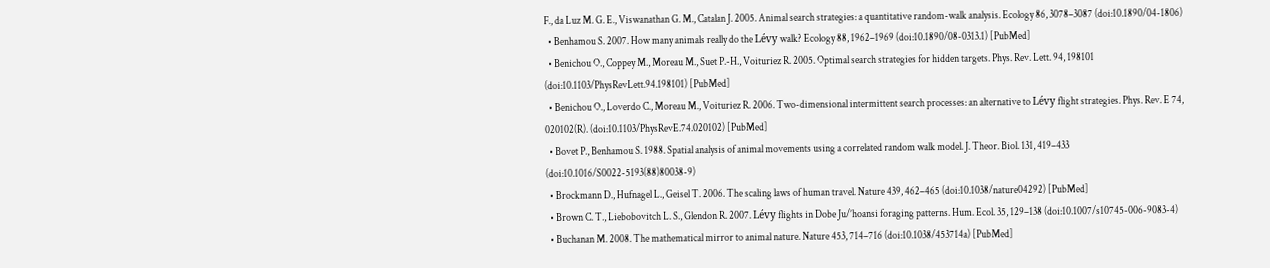F., da Luz M. G. E., Viswanathan G. M., Catalan J. 2005. Animal search strategies: a quantitative random-walk analysis. Ecology 86, 3078–3087 (doi:10.1890/04-1806)
  • Benhamou S. 2007. How many animals really do the Lévy walk? Ecology 88, 1962–1969 (doi:10.1890/08-0313.1) [PubMed]
  • Benichou O., Coppey M., Moreau M., Suet P.-H., Voituriez R. 2005. Optimal search strategies for hidden targets. Phys. Rev. Lett. 94, 198101 (doi:10.1103/PhysRevLett.94.198101) [PubMed]
  • Benichou O., Loverdo C., Moreau M., Voituriez R. 2006. Two-dimensional intermittent search processes: an alternative to Lévy flight strategies. Phys. Rev. E 74, 020102(R). (doi:10.1103/PhysRevE.74.020102) [PubMed]
  • Bovet P., Benhamou S. 1988. Spatial analysis of animal movements using a correlated random walk model. J. Theor. Biol. 131, 419–433 (doi:10.1016/S0022-5193(88)80038-9)
  • Brockmann D., Hufnagel L., Geisel T. 2006. The scaling laws of human travel. Nature 439, 462–465 (doi:10.1038/nature04292) [PubMed]
  • Brown C. T., Liebobovitch L. S., Glendon R. 2007. Lévy flights in Dobe Ju/’hoansi foraging patterns. Hum. Ecol. 35, 129–138 (doi:10.1007/s10745-006-9083-4)
  • Buchanan M. 2008. The mathematical mirror to animal nature. Nature 453, 714–716 (doi:10.1038/453714a) [PubMed]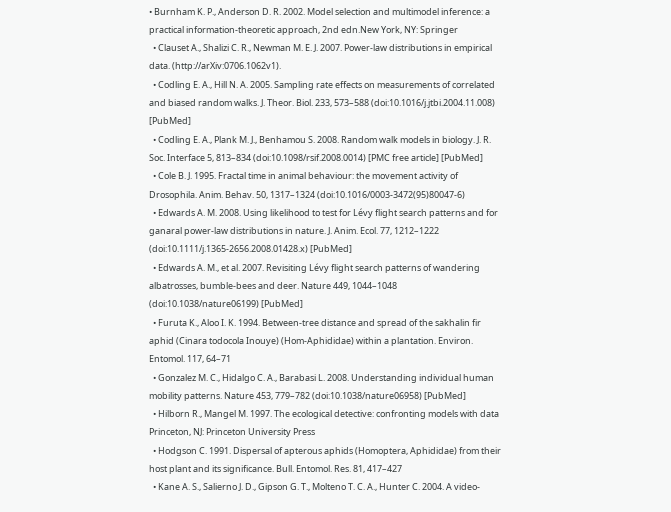• Burnham K. P., Anderson D. R. 2002. Model selection and multimodel inference: a practical information-theoretic approach, 2nd edn.New York, NY: Springer
  • Clauset A., Shalizi C. R., Newman M. E. J. 2007. Power-law distributions in empirical data. (http://arXiv:0706.1062v1).
  • Codling E. A., Hill N. A. 2005. Sampling rate effects on measurements of correlated and biased random walks. J. Theor. Biol. 233, 573–588 (doi:10.1016/j.jtbi.2004.11.008) [PubMed]
  • Codling E. A., Plank M. J., Benhamou S. 2008. Random walk models in biology. J. R. Soc. Interface 5, 813–834 (doi:10.1098/rsif.2008.0014) [PMC free article] [PubMed]
  • Cole B. J. 1995. Fractal time in animal behaviour: the movement activity of Drosophila. Anim. Behav. 50, 1317–1324 (doi:10.1016/0003-3472(95)80047-6)
  • Edwards A. M. 2008. Using likelihood to test for Lévy flight search patterns and for ganaral power-law distributions in nature. J. Anim. Ecol. 77, 1212–1222 (doi:10.1111/j.1365-2656.2008.01428.x) [PubMed]
  • Edwards A. M., et al. 2007. Revisiting Lévy flight search patterns of wandering albatrosses, bumble-bees and deer. Nature 449, 1044–1048 (doi:10.1038/nature06199) [PubMed]
  • Furuta K., Aloo I. K. 1994. Between-tree distance and spread of the sakhalin fir aphid (Cinara todocola Inouye) (Hom-Aphididae) within a plantation. Environ. Entomol. 117, 64–71
  • Gonzalez M. C., Hidalgo C. A., Barabasi L. 2008. Understanding individual human mobility patterns. Nature 453, 779–782 (doi:10.1038/nature06958) [PubMed]
  • Hilborn R., Mangel M. 1997. The ecological detective: confronting models with data Princeton, NJ: Princeton University Press
  • Hodgson C. 1991. Dispersal of apterous aphids (Homoptera, Aphididae) from their host plant and its significance. Bull. Entomol. Res. 81, 417–427
  • Kane A. S., Salierno J. D., Gipson G. T., Molteno T. C. A., Hunter C. 2004. A video-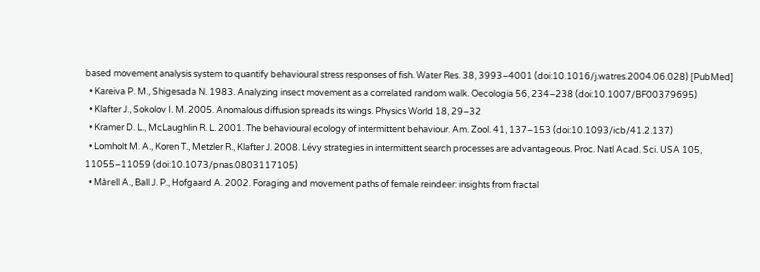based movement analysis system to quantify behavioural stress responses of fish. Water Res. 38, 3993–4001 (doi:10.1016/j.watres.2004.06.028) [PubMed]
  • Kareiva P. M., Shigesada N. 1983. Analyzing insect movement as a correlated random walk. Oecologia 56, 234–238 (doi:10.1007/BF00379695)
  • Klafter J., Sokolov I. M. 2005. Anomalous diffusion spreads its wings. Physics World 18, 29–32
  • Kramer D. L., McLaughlin R. L. 2001. The behavioural ecology of intermittent behaviour. Am. Zool. 41, 137–153 (doi:10.1093/icb/41.2.137)
  • Lomholt M. A., Koren T., Metzler R., Klafter J. 2008. Lévy strategies in intermittent search processes are advantageous. Proc. Natl Acad. Sci. USA 105, 11055–11059 (doi:10.1073/pnas.0803117105)
  • Mårell A., Ball J. P., Hofgaard A. 2002. Foraging and movement paths of female reindeer: insights from fractal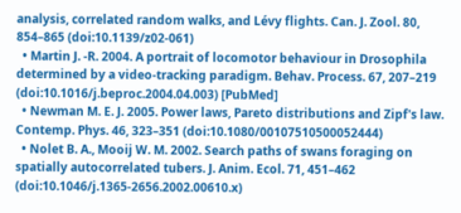analysis, correlated random walks, and Lévy flights. Can. J. Zool. 80, 854–865 (doi:10.1139/z02-061)
  • Martin J. -R. 2004. A portrait of locomotor behaviour in Drosophila determined by a video-tracking paradigm. Behav. Process. 67, 207–219 (doi:10.1016/j.beproc.2004.04.003) [PubMed]
  • Newman M. E. J. 2005. Power laws, Pareto distributions and Zipf's law. Contemp. Phys. 46, 323–351 (doi:10.1080/00107510500052444)
  • Nolet B. A., Mooij W. M. 2002. Search paths of swans foraging on spatially autocorrelated tubers. J. Anim. Ecol. 71, 451–462 (doi:10.1046/j.1365-2656.2002.00610.x)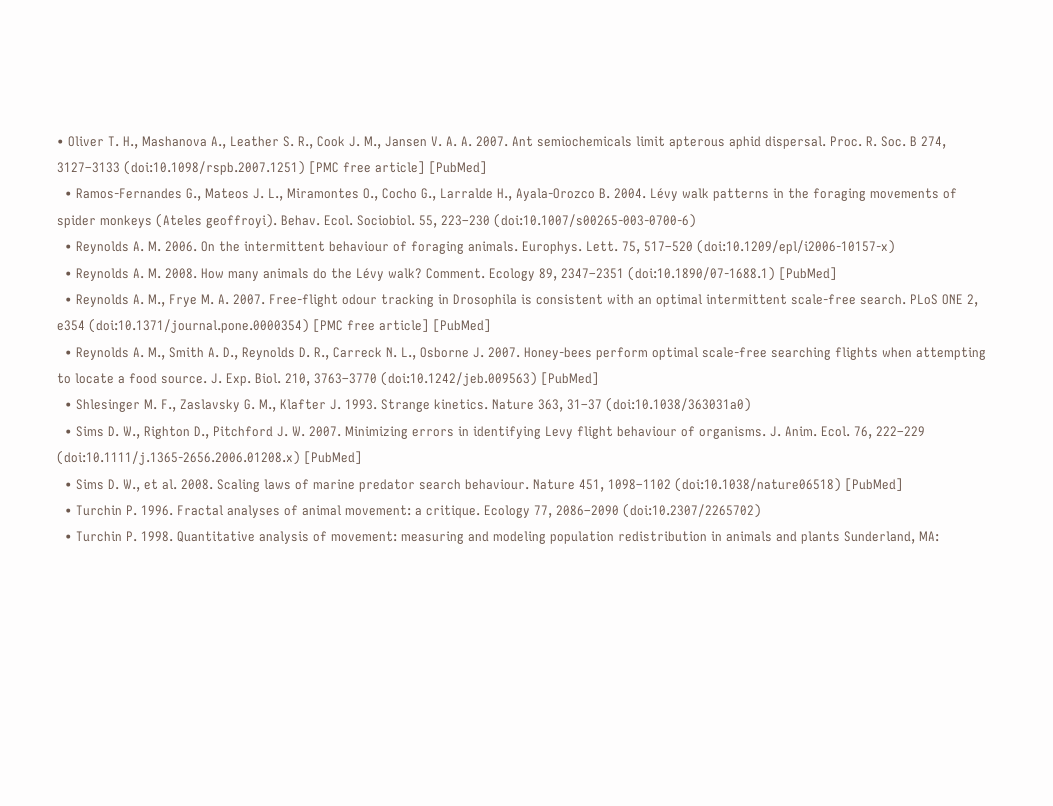• Oliver T. H., Mashanova A., Leather S. R., Cook J. M., Jansen V. A. A. 2007. Ant semiochemicals limit apterous aphid dispersal. Proc. R. Soc. B 274, 3127–3133 (doi:10.1098/rspb.2007.1251) [PMC free article] [PubMed]
  • Ramos-Fernandes G., Mateos J. L., Miramontes O., Cocho G., Larralde H., Ayala-Orozco B. 2004. Lévy walk patterns in the foraging movements of spider monkeys (Ateles geoffroyi). Behav. Ecol. Sociobiol. 55, 223–230 (doi:10.1007/s00265-003-0700-6)
  • Reynolds A. M. 2006. On the intermittent behaviour of foraging animals. Europhys. Lett. 75, 517–520 (doi:10.1209/epl/i2006-10157-x)
  • Reynolds A. M. 2008. How many animals do the Lévy walk? Comment. Ecology 89, 2347–2351 (doi:10.1890/07-1688.1) [PubMed]
  • Reynolds A. M., Frye M. A. 2007. Free-flight odour tracking in Drosophila is consistent with an optimal intermittent scale-free search. PLoS ONE 2, e354 (doi:10.1371/journal.pone.0000354) [PMC free article] [PubMed]
  • Reynolds A. M., Smith A. D., Reynolds D. R., Carreck N. L., Osborne J. 2007. Honey-bees perform optimal scale-free searching flights when attempting to locate a food source. J. Exp. Biol. 210, 3763–3770 (doi:10.1242/jeb.009563) [PubMed]
  • Shlesinger M. F., Zaslavsky G. M., Klafter J. 1993. Strange kinetics. Nature 363, 31–37 (doi:10.1038/363031a0)
  • Sims D. W., Righton D., Pitchford J. W. 2007. Minimizing errors in identifying Levy flight behaviour of organisms. J. Anim. Ecol. 76, 222–229 (doi:10.1111/j.1365-2656.2006.01208.x) [PubMed]
  • Sims D. W., et al. 2008. Scaling laws of marine predator search behaviour. Nature 451, 1098–1102 (doi:10.1038/nature06518) [PubMed]
  • Turchin P. 1996. Fractal analyses of animal movement: a critique. Ecology 77, 2086–2090 (doi:10.2307/2265702)
  • Turchin P. 1998. Quantitative analysis of movement: measuring and modeling population redistribution in animals and plants Sunderland, MA: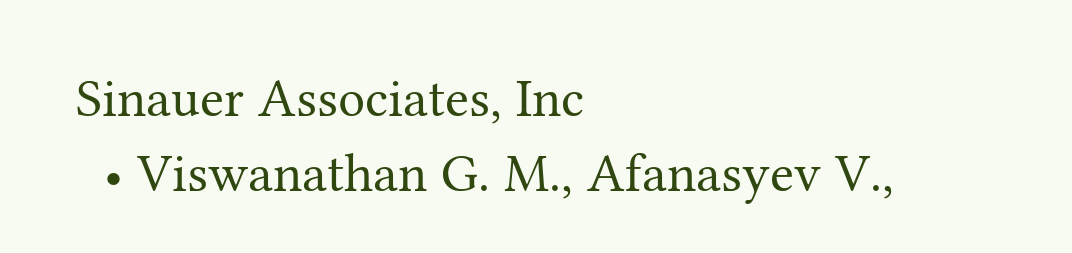Sinauer Associates, Inc
  • Viswanathan G. M., Afanasyev V.,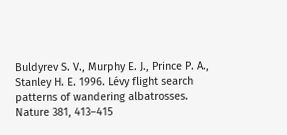Buldyrev S. V., Murphy E. J., Prince P. A., Stanley H. E. 1996. Lévy flight search patterns of wandering albatrosses. Nature 381, 413–415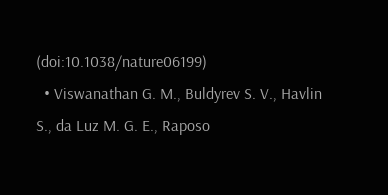(doi:10.1038/nature06199)
  • Viswanathan G. M., Buldyrev S. V., Havlin S., da Luz M. G. E., Raposo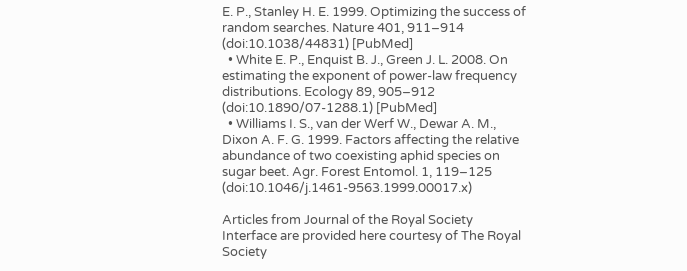E. P., Stanley H. E. 1999. Optimizing the success of random searches. Nature 401, 911–914 (doi:10.1038/44831) [PubMed]
  • White E. P., Enquist B. J., Green J. L. 2008. On estimating the exponent of power-law frequency distributions. Ecology 89, 905–912 (doi:10.1890/07-1288.1) [PubMed]
  • Williams I. S., van der Werf W., Dewar A. M., Dixon A. F. G. 1999. Factors affecting the relative abundance of two coexisting aphid species on sugar beet. Agr. Forest Entomol. 1, 119–125 (doi:10.1046/j.1461-9563.1999.00017.x)

Articles from Journal of the Royal Society Interface are provided here courtesy of The Royal Society